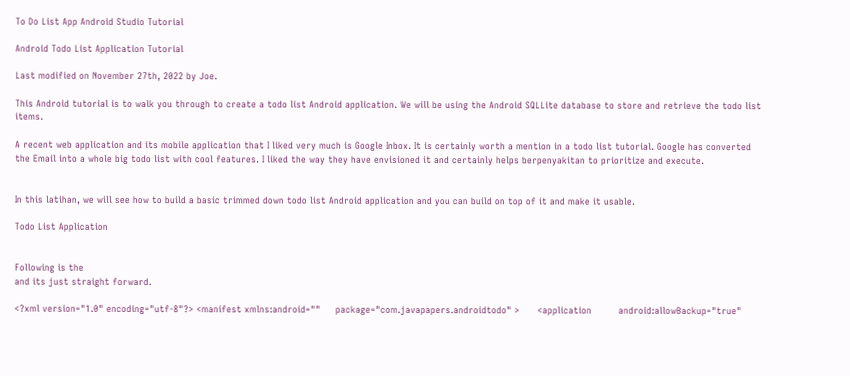To Do List App Android Studio Tutorial

Android Todo List Application Tutorial

Last modified on November 27th, 2022 by Joe.

This Android tutorial is to walk you through to create a todo list Android application. We will be using the Android SQLLite database to store and retrieve the todo list items.

A recent web application and its mobile application that I liked very much is Google Inbox. It is certainly worth a mention in a todo list tutorial. Google has converted the Email into a whole big todo list with cool features. I liked the way they have envisioned it and certainly helps berpenyakitan to prioritize and execute.


In this latihan, we will see how to build a basic trimmed down todo list Android application and you can build on top of it and make it usable.

Todo List Application


Following is the
and its just straight forward.

<?xml version="1.0" encoding="utf-8"?> <manifest xmlns:android=""     package="com.javapapers.androidtodo" >      <application         android:allowBackup="true"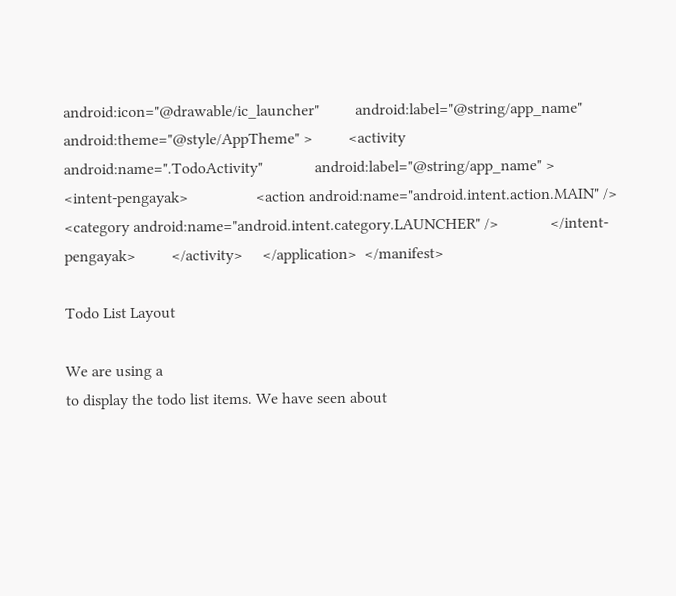android:icon="@drawable/ic_launcher"         android:label="@string/app_name"         android:theme="@style/AppTheme" >         <activity             android:name=".TodoActivity"             android:label="@string/app_name" >             <intent-pengayak>                 <action android:name="android.intent.action.MAIN" />                  <category android:name="android.intent.category.LAUNCHER" />             </intent-pengayak>         </activity>     </application>  </manifest>

Todo List Layout

We are using a
to display the todo list items. We have seen about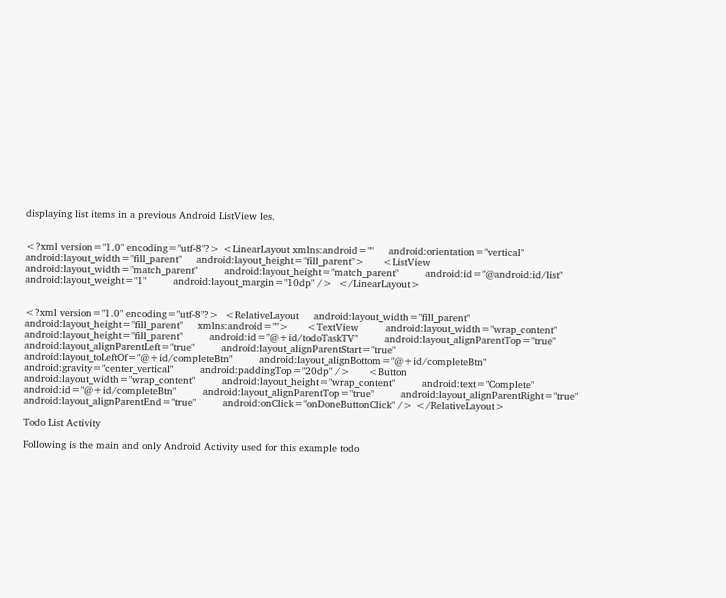displaying list items in a previous Android ListView les.


<?xml version="1.0" encoding="utf-8"?> <LinearLayout xmlns:android=""     android:orientation="vertical"     android:layout_width="fill_parent"     android:layout_height="fill_parent">      <ListView         android:layout_width="match_parent"         android:layout_height="match_parent"         android:id="@android:id/list"         android:layout_weight="1"         android:layout_margin="10dp" />  </LinearLayout>


<?xml version="1.0" encoding="utf-8"?>  <RelativeLayout     android:layout_width="fill_parent"     android:layout_height="fill_parent"     xmlns:android="">      <TextView         android:layout_width="wrap_content"         android:layout_height="fill_parent"         android:id="@+id/todoTaskTV"         android:layout_alignParentTop="true"         android:layout_alignParentLeft="true"         android:layout_alignParentStart="true"         android:layout_toLeftOf="@+id/completeBtn"         android:layout_alignBottom="@+id/completeBtn"         android:gravity="center_vertical"         android:paddingTop="20dp" />      <Button         android:layout_width="wrap_content"         android:layout_height="wrap_content"         android:text="Complete"         android:id="@+id/completeBtn"         android:layout_alignParentTop="true"         android:layout_alignParentRight="true"         android:layout_alignParentEnd="true"         android:onClick="onDoneButtonClick" /> </RelativeLayout>

Todo List Activity

Following is the main and only Android Activity used for this example todo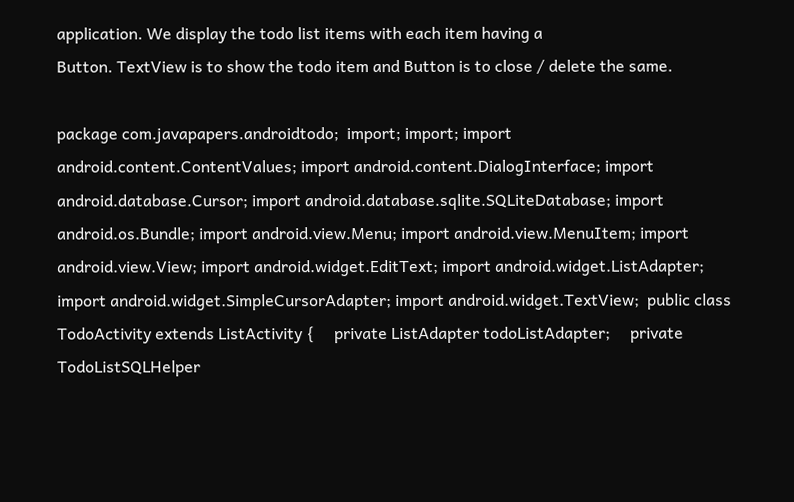application. We display the todo list items with each item having a
Button. TextView is to show the todo item and Button is to close / delete the same.

package com.javapapers.androidtodo;  import; import; import android.content.ContentValues; import android.content.DialogInterface; import android.database.Cursor; import android.database.sqlite.SQLiteDatabase; import android.os.Bundle; import android.view.Menu; import android.view.MenuItem; import android.view.View; import android.widget.EditText; import android.widget.ListAdapter; import android.widget.SimpleCursorAdapter; import android.widget.TextView;  public class TodoActivity extends ListActivity {     private ListAdapter todoListAdapter;     private TodoListSQLHelper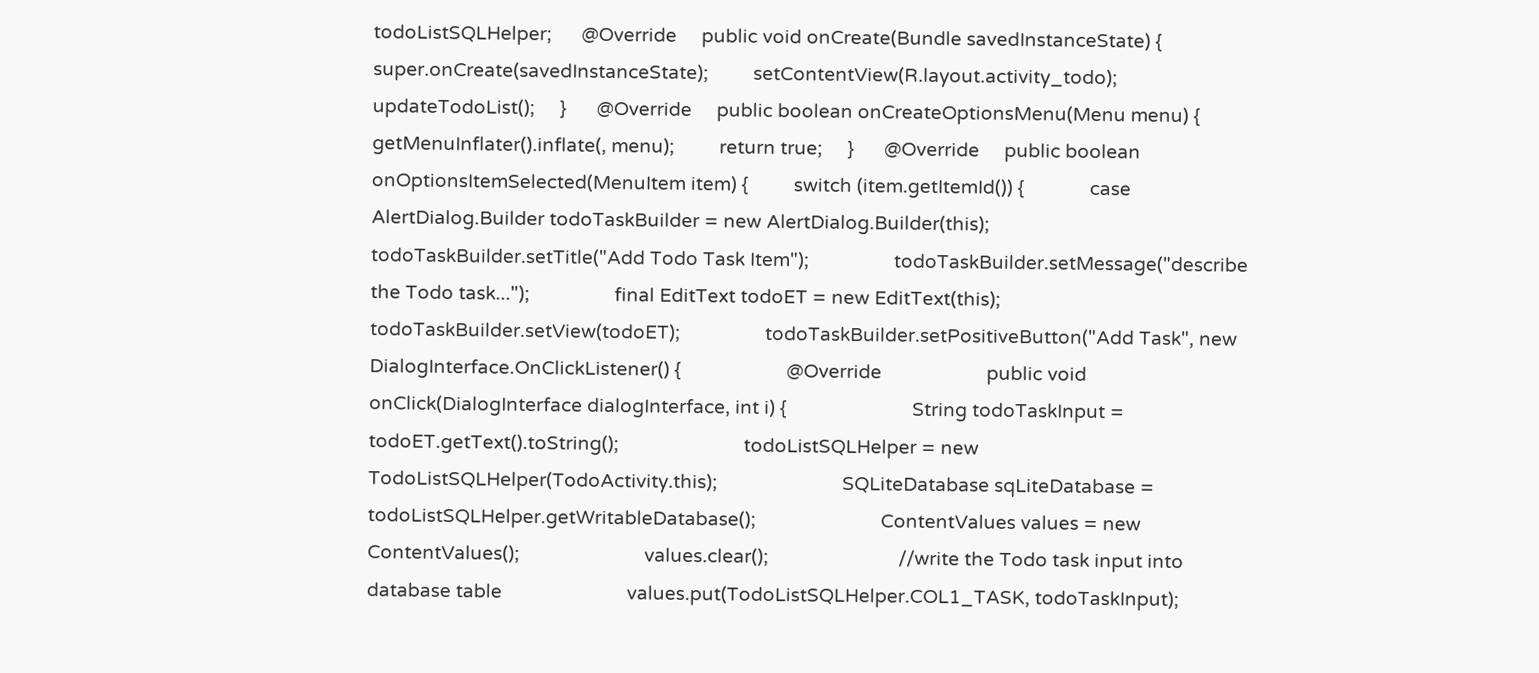todoListSQLHelper;      @Override     public void onCreate(Bundle savedInstanceState) {         super.onCreate(savedInstanceState);         setContentView(R.layout.activity_todo);         updateTodoList();     }      @Override     public boolean onCreateOptionsMenu(Menu menu) {         getMenuInflater().inflate(, menu);         return true;     }      @Override     public boolean onOptionsItemSelected(MenuItem item) {         switch (item.getItemId()) {             case                 AlertDialog.Builder todoTaskBuilder = new AlertDialog.Builder(this);                 todoTaskBuilder.setTitle("Add Todo Task Item");                 todoTaskBuilder.setMessage("describe the Todo task...");                 final EditText todoET = new EditText(this);                 todoTaskBuilder.setView(todoET);                 todoTaskBuilder.setPositiveButton("Add Task", new DialogInterface.OnClickListener() {                     @Override                     public void onClick(DialogInterface dialogInterface, int i) {                         String todoTaskInput = todoET.getText().toString();                         todoListSQLHelper = new TodoListSQLHelper(TodoActivity.this);                         SQLiteDatabase sqLiteDatabase = todoListSQLHelper.getWritableDatabase();                         ContentValues values = new ContentValues();                         values.clear();                          //write the Todo task input into database table                         values.put(TodoListSQLHelper.COL1_TASK, todoTaskInput);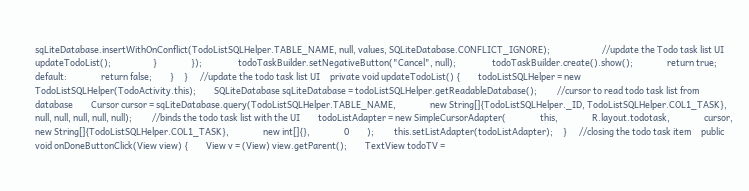sqLiteDatabase.insertWithOnConflict(TodoListSQLHelper.TABLE_NAME, null, values, SQLiteDatabase.CONFLICT_IGNORE);                          //update the Todo task list UI                         updateTodoList();                     }                 });                  todoTaskBuilder.setNegativeButton("Cancel", null);                  todoTaskBuilder.create().show();                 return true;              default:                 return false;         }     }      //update the todo task list UI     private void updateTodoList() {         todoListSQLHelper = new TodoListSQLHelper(TodoActivity.this);         SQLiteDatabase sqLiteDatabase = todoListSQLHelper.getReadableDatabase();          //cursor to read todo task list from database         Cursor cursor = sqLiteDatabase.query(TodoListSQLHelper.TABLE_NAME,                 new String[]{TodoListSQLHelper._ID, TodoListSQLHelper.COL1_TASK},                 null, null, null, null, null);          //binds the todo task list with the UI         todoListAdapter = new SimpleCursorAdapter(                 this,                 R.layout.todotask,                 cursor,                 new String[]{TodoListSQLHelper.COL1_TASK},                 new int[]{},                 0         );          this.setListAdapter(todoListAdapter);     }      //closing the todo task item     public void onDoneButtonClick(View view) {         View v = (View) view.getParent();         TextView todoTV =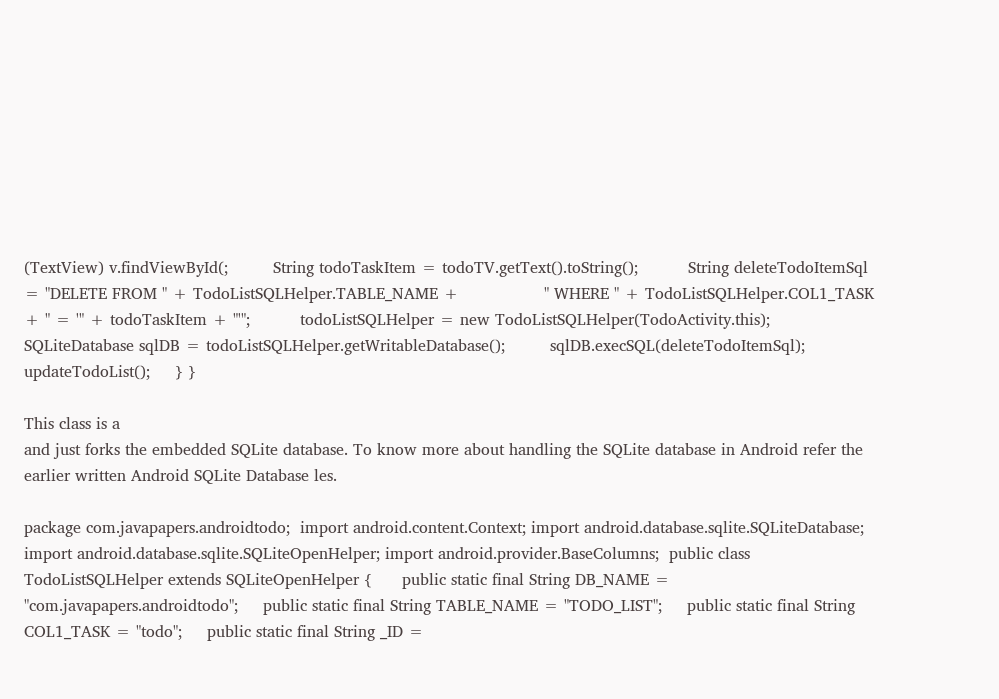(TextView) v.findViewById(;         String todoTaskItem = todoTV.getText().toString();          String deleteTodoItemSql = "DELETE FROM " + TodoListSQLHelper.TABLE_NAME +                 " WHERE " + TodoListSQLHelper.COL1_TASK + " = '" + todoTaskItem + "'";          todoListSQLHelper = new TodoListSQLHelper(TodoActivity.this);         SQLiteDatabase sqlDB = todoListSQLHelper.getWritableDatabase();         sqlDB.execSQL(deleteTodoItemSql);         updateTodoList();     } }

This class is a
and just forks the embedded SQLite database. To know more about handling the SQLite database in Android refer the earlier written Android SQLite Database les.

package com.javapapers.androidtodo;  import android.content.Context; import android.database.sqlite.SQLiteDatabase; import android.database.sqlite.SQLiteOpenHelper; import android.provider.BaseColumns;  public class TodoListSQLHelper extends SQLiteOpenHelper {      public static final String DB_NAME = "com.javapapers.androidtodo";     public static final String TABLE_NAME = "TODO_LIST";     public static final String COL1_TASK = "todo";     public static final String _ID =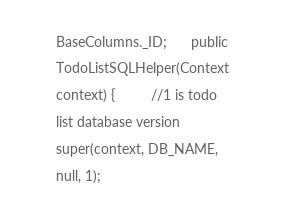BaseColumns._ID;      public TodoListSQLHelper(Context context) {         //1 is todo list database version         super(context, DB_NAME, null, 1);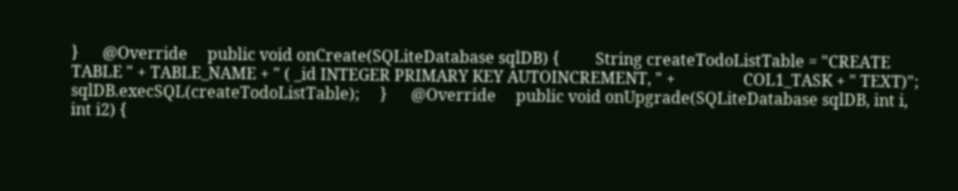}      @Override     public void onCreate(SQLiteDatabase sqlDB) {         String createTodoListTable = "CREATE TABLE " + TABLE_NAME + " ( _id INTEGER PRIMARY KEY AUTOINCREMENT, " +                 COL1_TASK + " TEXT)";         sqlDB.execSQL(createTodoListTable);     }      @Override     public void onUpgrade(SQLiteDatabase sqlDB, int i, int i2) {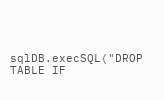sqlDB.execSQL("DROP TABLE IF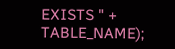EXISTS " + TABLE_NAME);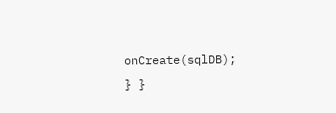onCreate(sqlDB);     } }